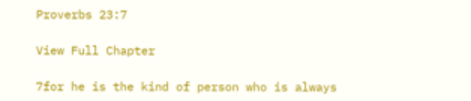Proverbs 23:7

View Full Chapter

7for he is the kind of person who is always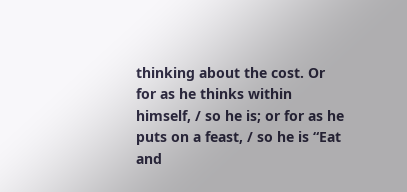thinking about the cost. Or for as he thinks within himself, / so he is; or for as he puts on a feast, / so he is “Eat and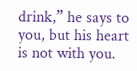drink,” he says to you, but his heart is not with you.